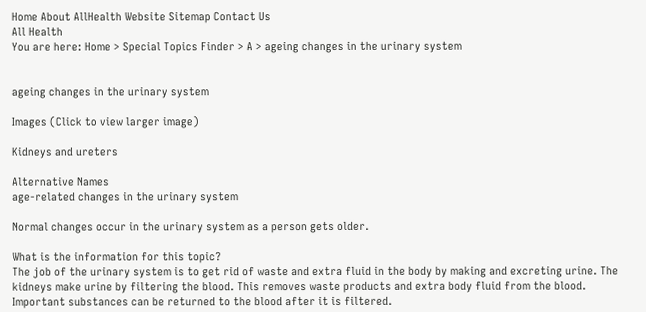Home About AllHealth Website Sitemap Contact Us
All Health
You are here: Home > Special Topics Finder > A > ageing changes in the urinary system


ageing changes in the urinary system

Images (Click to view larger image)

Kidneys and ureters

Alternative Names
age-related changes in the urinary system

Normal changes occur in the urinary system as a person gets older.

What is the information for this topic?
The job of the urinary system is to get rid of waste and extra fluid in the body by making and excreting urine. The kidneys make urine by filtering the blood. This removes waste products and extra body fluid from the blood. Important substances can be returned to the blood after it is filtered.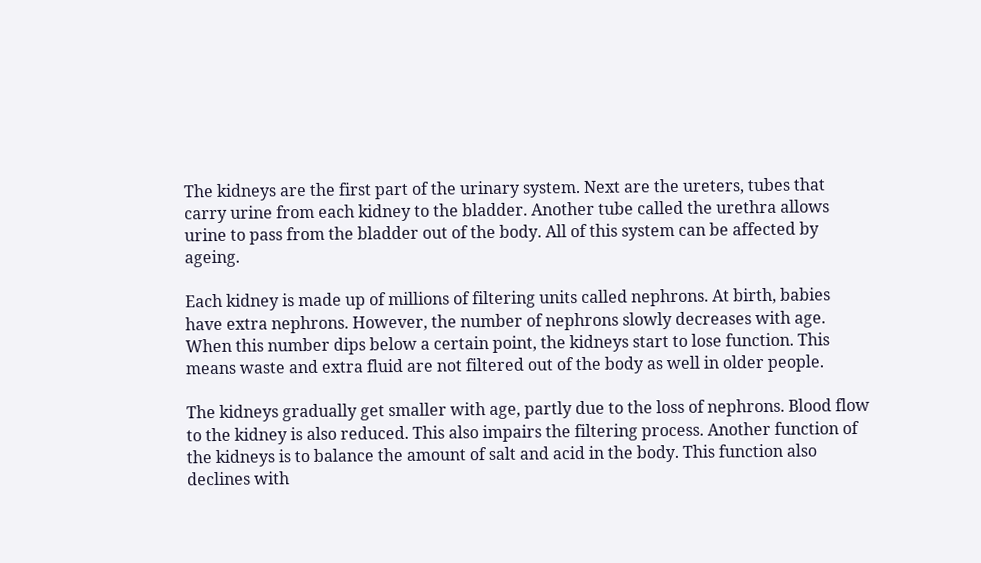The kidneys are the first part of the urinary system. Next are the ureters, tubes that carry urine from each kidney to the bladder. Another tube called the urethra allows urine to pass from the bladder out of the body. All of this system can be affected by ageing.

Each kidney is made up of millions of filtering units called nephrons. At birth, babies have extra nephrons. However, the number of nephrons slowly decreases with age. When this number dips below a certain point, the kidneys start to lose function. This means waste and extra fluid are not filtered out of the body as well in older people.

The kidneys gradually get smaller with age, partly due to the loss of nephrons. Blood flow to the kidney is also reduced. This also impairs the filtering process. Another function of the kidneys is to balance the amount of salt and acid in the body. This function also declines with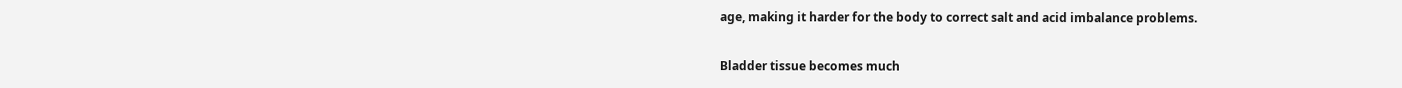age, making it harder for the body to correct salt and acid imbalance problems.

Bladder tissue becomes much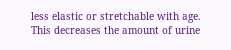less elastic or stretchable with age. This decreases the amount of urine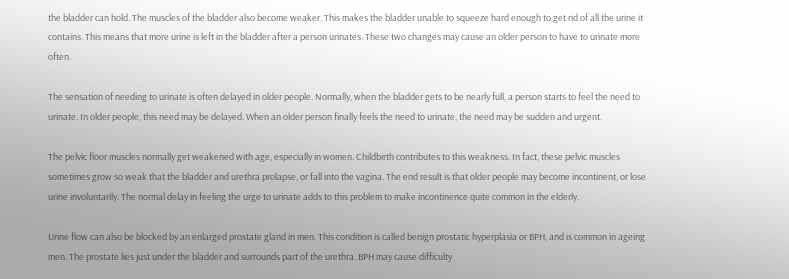the bladder can hold. The muscles of the bladder also become weaker. This makes the bladder unable to squeeze hard enough to get rid of all the urine it contains. This means that more urine is left in the bladder after a person urinates. These two changes may cause an older person to have to urinate more often.

The sensation of needing to urinate is often delayed in older people. Normally, when the bladder gets to be nearly full, a person starts to feel the need to urinate. In older people, this need may be delayed. When an older person finally feels the need to urinate, the need may be sudden and urgent.

The pelvic floor muscles normally get weakened with age, especially in women. Childbirth contributes to this weakness. In fact, these pelvic muscles sometimes grow so weak that the bladder and urethra prolapse, or fall into the vagina. The end result is that older people may become incontinent, or lose urine involuntarily. The normal delay in feeling the urge to urinate adds to this problem to make incontinence quite common in the elderly.

Urine flow can also be blocked by an enlarged prostate gland in men. This condition is called benign prostatic hyperplasia or BPH, and is common in ageing men. The prostate lies just under the bladder and surrounds part of the urethra. BPH may cause difficulty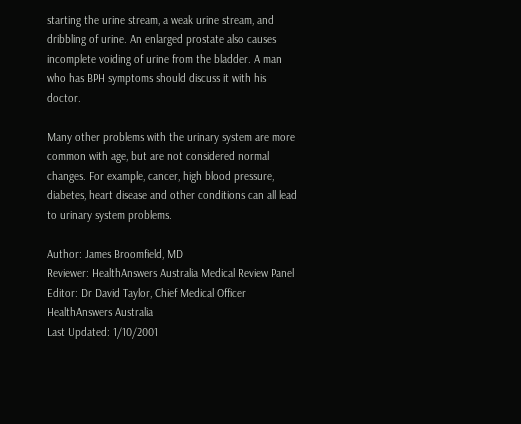starting the urine stream, a weak urine stream, and dribbling of urine. An enlarged prostate also causes incomplete voiding of urine from the bladder. A man who has BPH symptoms should discuss it with his doctor.

Many other problems with the urinary system are more common with age, but are not considered normal changes. For example, cancer, high blood pressure, diabetes, heart disease and other conditions can all lead to urinary system problems.

Author: James Broomfield, MD
Reviewer: HealthAnswers Australia Medical Review Panel
Editor: Dr David Taylor, Chief Medical Officer HealthAnswers Australia
Last Updated: 1/10/2001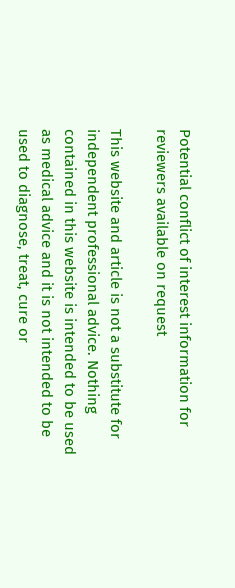Potential conflict of interest information for reviewers available on request

This website and article is not a substitute for independent professional advice. Nothing contained in this website is intended to be used as medical advice and it is not intended to be used to diagnose, treat, cure or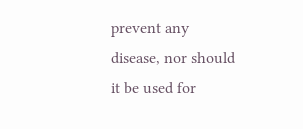prevent any disease, nor should it be used for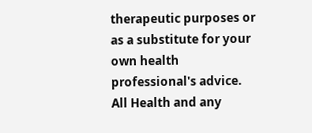therapeutic purposes or as a substitute for your own health professional's advice.  All Health and any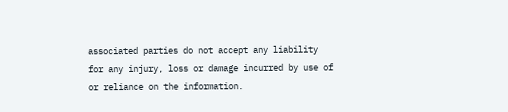associated parties do not accept any liability for any injury, loss or damage incurred by use of or reliance on the information.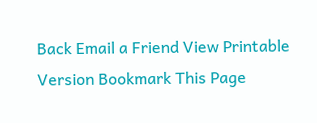Back Email a Friend View Printable Version Bookmark This Page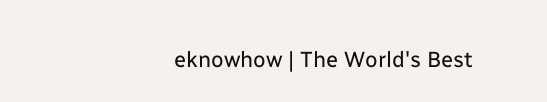eknowhow | The World's Best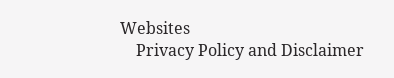Websites
    Privacy Policy and Disclaimer